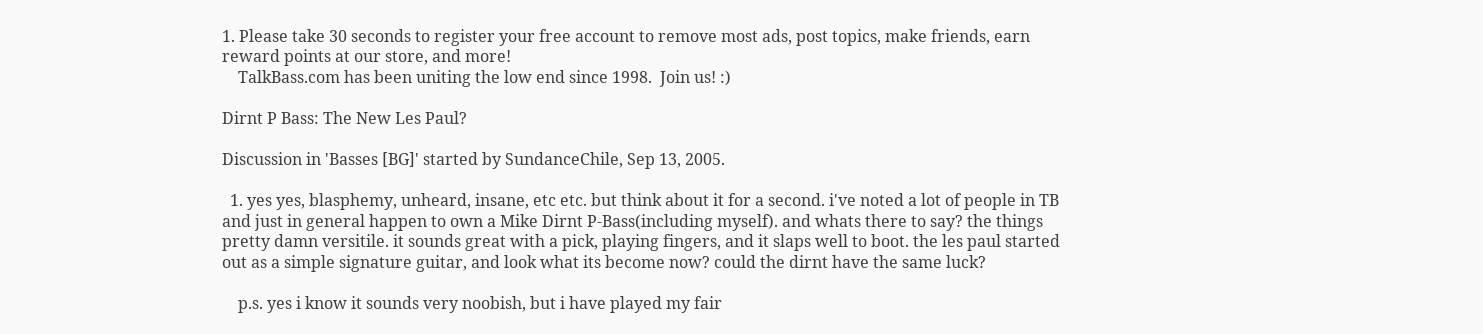1. Please take 30 seconds to register your free account to remove most ads, post topics, make friends, earn reward points at our store, and more!
    TalkBass.com has been uniting the low end since 1998.  Join us! :)

Dirnt P Bass: The New Les Paul?

Discussion in 'Basses [BG]' started by SundanceChile, Sep 13, 2005.

  1. yes yes, blasphemy, unheard, insane, etc etc. but think about it for a second. i've noted a lot of people in TB and just in general happen to own a Mike Dirnt P-Bass(including myself). and whats there to say? the things pretty damn versitile. it sounds great with a pick, playing fingers, and it slaps well to boot. the les paul started out as a simple signature guitar, and look what its become now? could the dirnt have the same luck?

    p.s. yes i know it sounds very noobish, but i have played my fair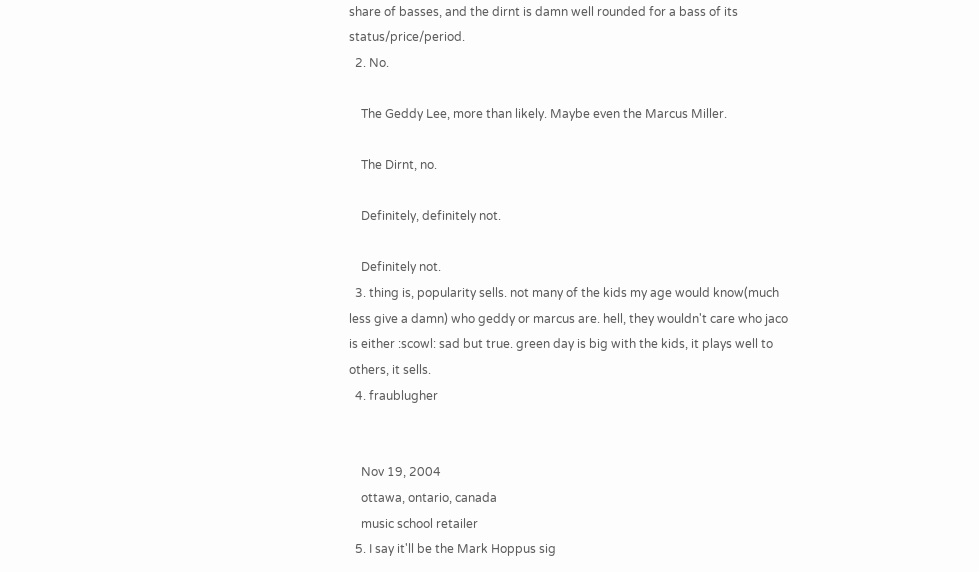share of basses, and the dirnt is damn well rounded for a bass of its status/price/period.
  2. No.

    The Geddy Lee, more than likely. Maybe even the Marcus Miller.

    The Dirnt, no.

    Definitely, definitely not.

    Definitely not.
  3. thing is, popularity sells. not many of the kids my age would know(much less give a damn) who geddy or marcus are. hell, they wouldn't care who jaco is either :scowl: sad but true. green day is big with the kids, it plays well to others, it sells.
  4. fraublugher


    Nov 19, 2004
    ottawa, ontario, canada
    music school retailer
  5. I say it'll be the Mark Hoppus sig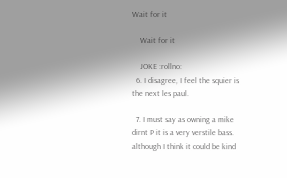Wait for it

    Wait for it

    JOKE :rollno:
  6. I disagree, I feel the squier is the next les paul.

  7. I must say as owning a mike dirnt P it is a very verstile bass. although I think it could be kind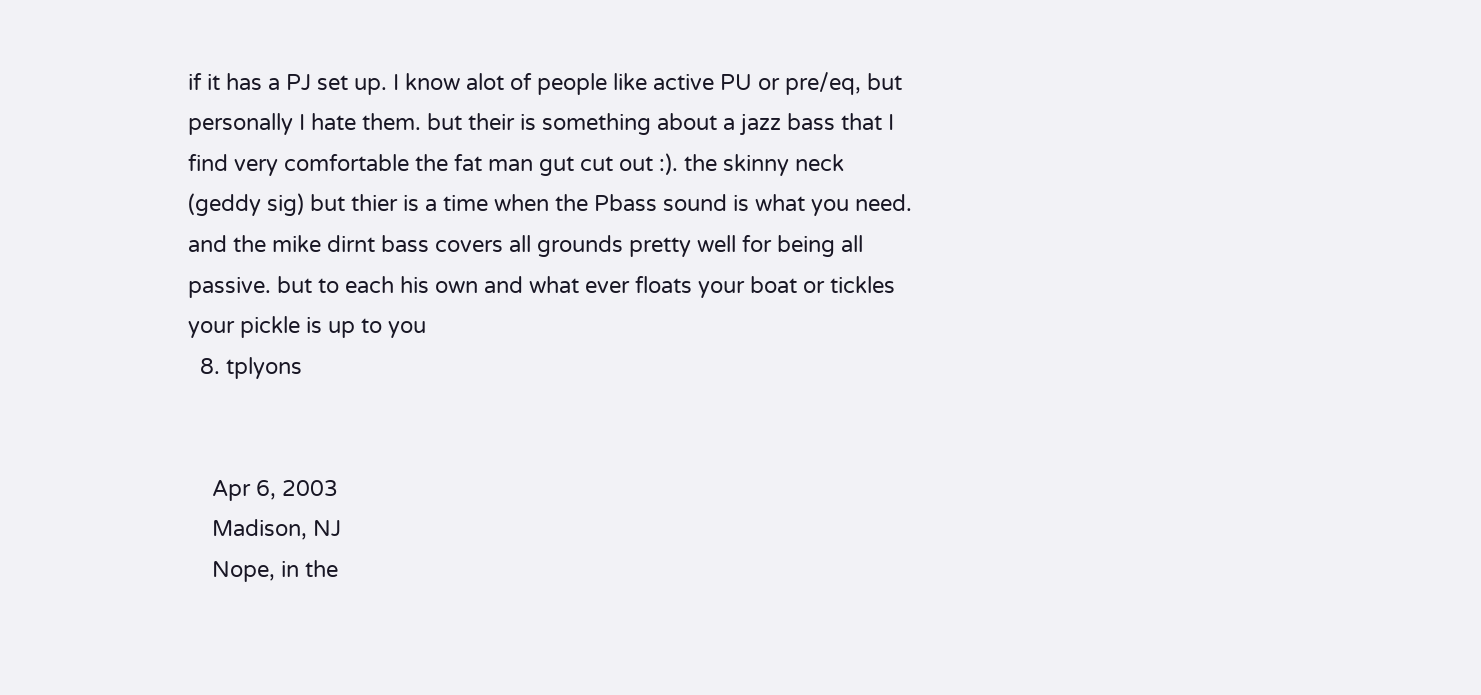if it has a PJ set up. I know alot of people like active PU or pre/eq, but personally I hate them. but their is something about a jazz bass that I find very comfortable the fat man gut cut out :). the skinny neck (geddy sig) but thier is a time when the Pbass sound is what you need. and the mike dirnt bass covers all grounds pretty well for being all passive. but to each his own and what ever floats your boat or tickles your pickle is up to you
  8. tplyons


    Apr 6, 2003
    Madison, NJ
    Nope, in the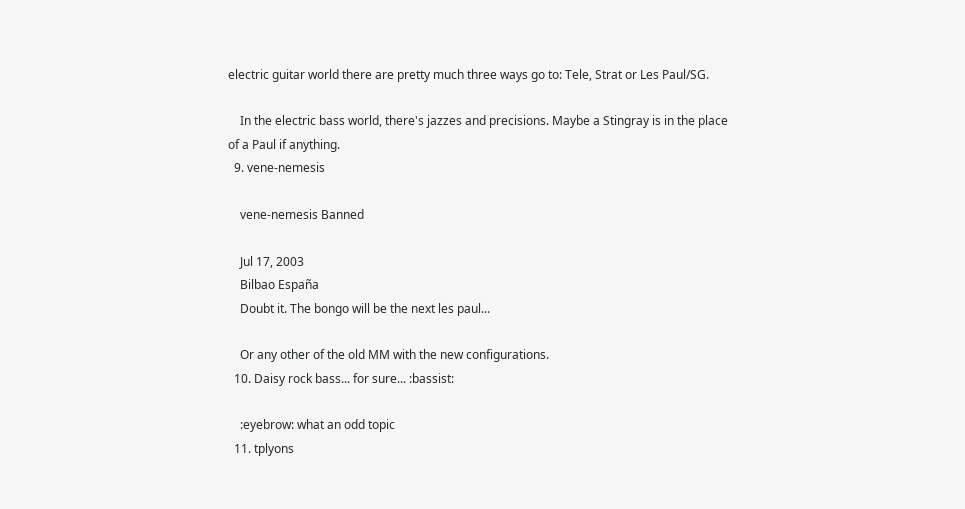electric guitar world there are pretty much three ways go to: Tele, Strat or Les Paul/SG.

    In the electric bass world, there's jazzes and precisions. Maybe a Stingray is in the place of a Paul if anything.
  9. vene-nemesis

    vene-nemesis Banned

    Jul 17, 2003
    Bilbao España
    Doubt it. The bongo will be the next les paul...

    Or any other of the old MM with the new configurations.
  10. Daisy rock bass... for sure... :bassist:

    :eyebrow: what an odd topic
  11. tplyons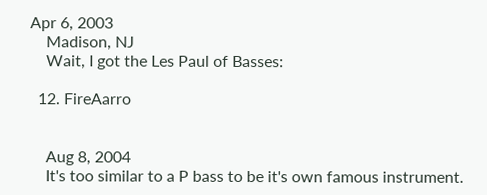Apr 6, 2003
    Madison, NJ
    Wait, I got the Les Paul of Basses:

  12. FireAarro


    Aug 8, 2004
    It's too similar to a P bass to be it's own famous instrument.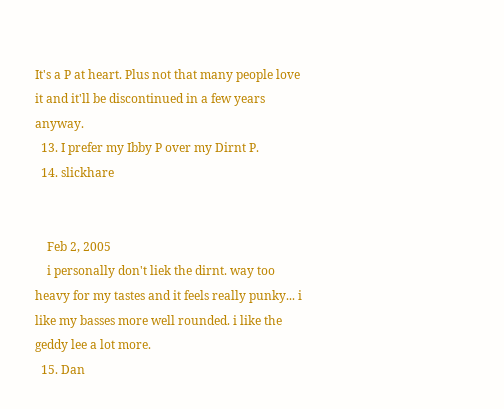It's a P at heart. Plus not that many people love it and it'll be discontinued in a few years anyway.
  13. I prefer my Ibby P over my Dirnt P.
  14. slickhare


    Feb 2, 2005
    i personally don't liek the dirnt. way too heavy for my tastes and it feels really punky... i like my basses more well rounded. i like the geddy lee a lot more.
  15. Dan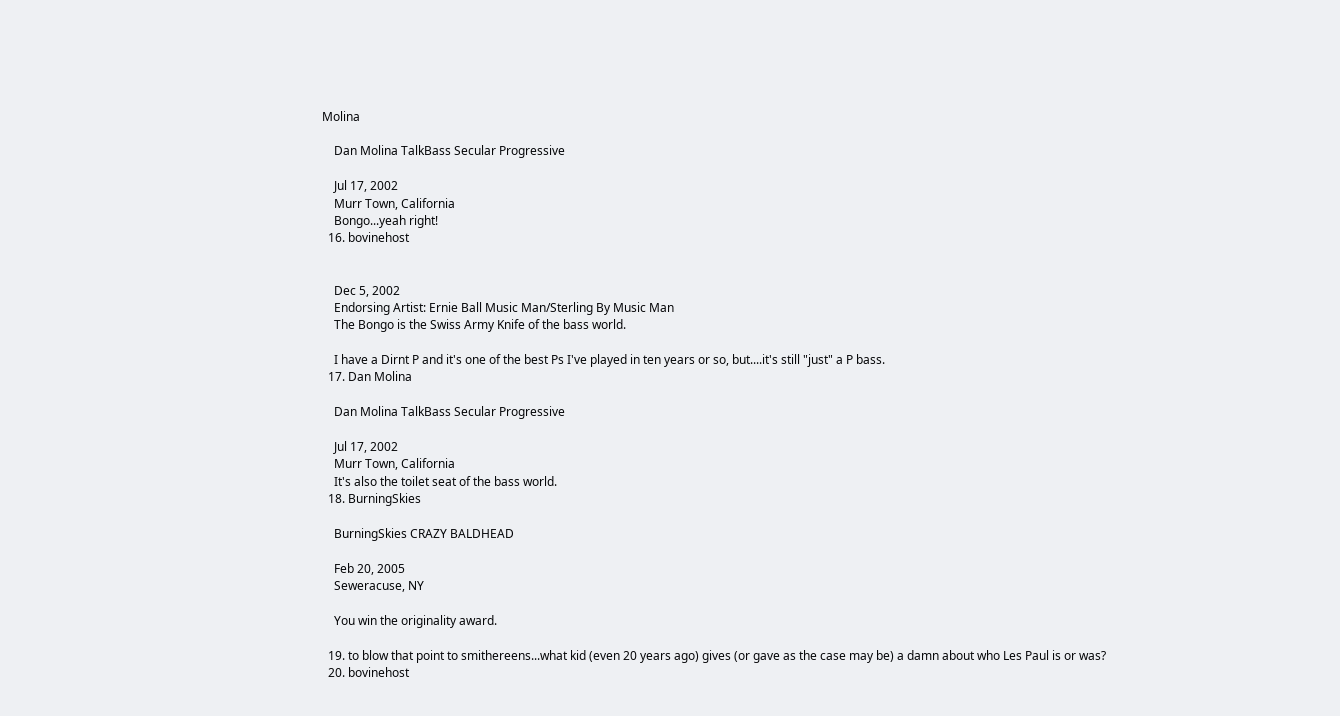Molina

    Dan Molina TalkBass Secular Progressive

    Jul 17, 2002
    Murr Town, California
    Bongo...yeah right!
  16. bovinehost


    Dec 5, 2002
    Endorsing Artist: Ernie Ball Music Man/Sterling By Music Man
    The Bongo is the Swiss Army Knife of the bass world.

    I have a Dirnt P and it's one of the best Ps I've played in ten years or so, but....it's still "just" a P bass.
  17. Dan Molina

    Dan Molina TalkBass Secular Progressive

    Jul 17, 2002
    Murr Town, California
    It's also the toilet seat of the bass world.
  18. BurningSkies

    BurningSkies CRAZY BALDHEAD

    Feb 20, 2005
    Seweracuse, NY

    You win the originality award.

  19. to blow that point to smithereens...what kid (even 20 years ago) gives (or gave as the case may be) a damn about who Les Paul is or was?
  20. bovinehost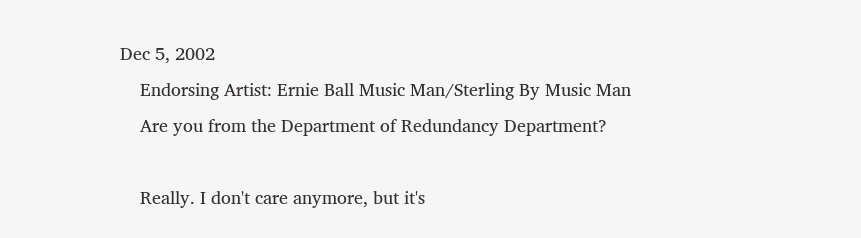Dec 5, 2002
    Endorsing Artist: Ernie Ball Music Man/Sterling By Music Man
    Are you from the Department of Redundancy Department?

    Really. I don't care anymore, but it's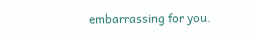embarrassing for you.